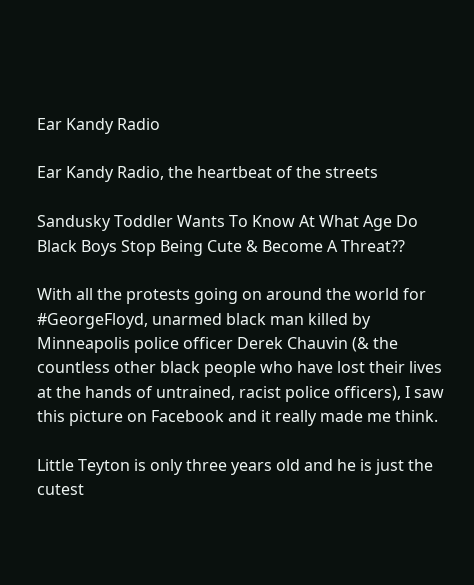Ear Kandy Radio

Ear Kandy Radio, the heartbeat of the streets

Sandusky Toddler Wants To Know At What Age Do Black Boys Stop Being Cute & Become A Threat??

With all the protests going on around the world for #GeorgeFloyd, unarmed black man killed by Minneapolis police officer Derek Chauvin (& the countless other black people who have lost their lives at the hands of untrained, racist police officers), I saw this picture on Facebook and it really made me think.

Little Teyton is only three years old and he is just the cutest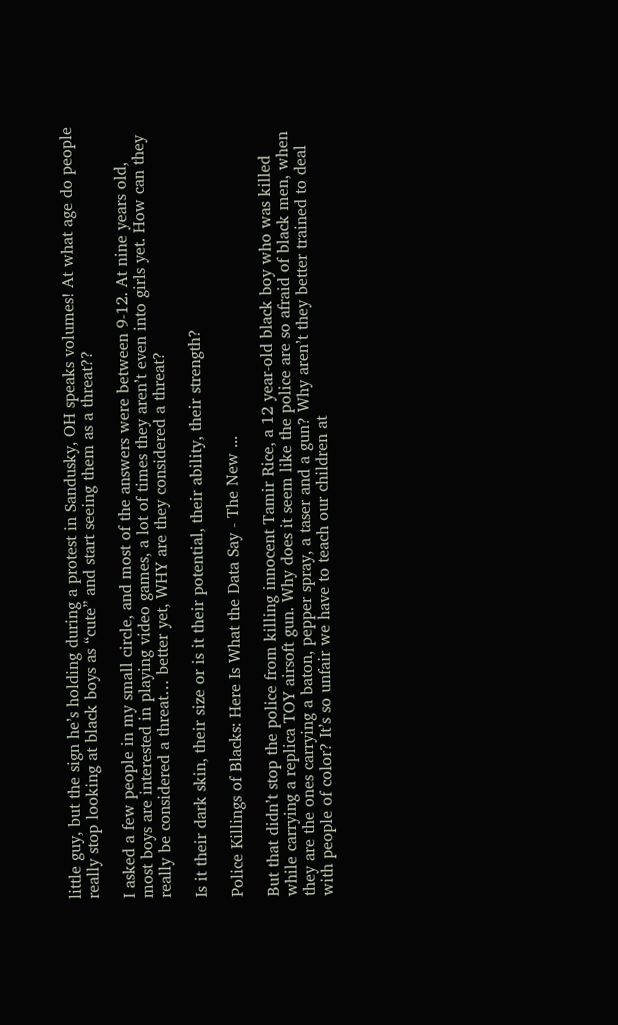little guy, but the sign he’s holding during a protest in Sandusky, OH speaks volumes! At what age do people really stop looking at black boys as “cute” and start seeing them as a threat??

I asked a few people in my small circle, and most of the answers were between 9-12. At nine years old, most boys are interested in playing video games, a lot of times they aren’t even into girls yet. How can they really be considered a threat… better yet, WHY are they considered a threat?

Is it their dark skin, their size or is it their potential, their ability, their strength?

Police Killings of Blacks: Here Is What the Data Say - The New ...

But that didn’t stop the police from killing innocent Tamir Rice, a 12 year-old black boy who was killed while carrying a replica TOY airsoft gun. Why does it seem like the police are so afraid of black men, when they are the ones carrying a baton, pepper spray, a taser and a gun? Why aren’t they better trained to deal with people of color? It’s so unfair we have to teach our children at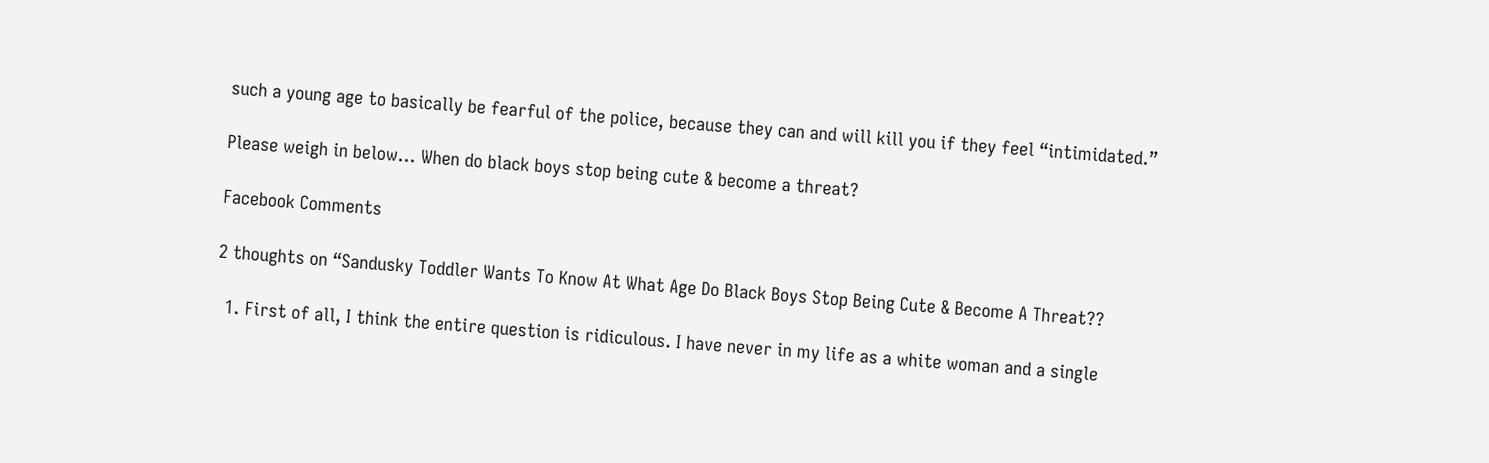such a young age to basically be fearful of the police, because they can and will kill you if they feel “intimidated.”

Please weigh in below… When do black boys stop being cute & become a threat?

Facebook Comments

2 thoughts on “Sandusky Toddler Wants To Know At What Age Do Black Boys Stop Being Cute & Become A Threat??

  1. First of all, I think the entire question is ridiculous. I have never in my life as a white woman and a single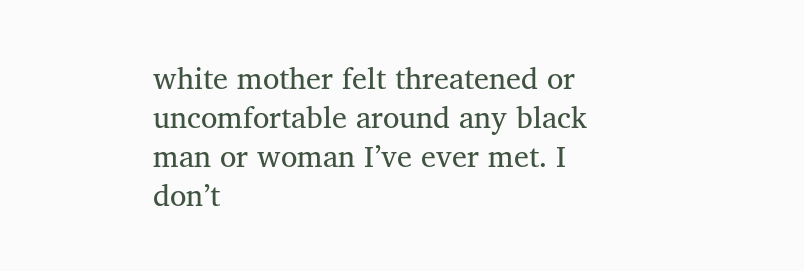white mother felt threatened or uncomfortable around any black man or woman I’ve ever met. I don’t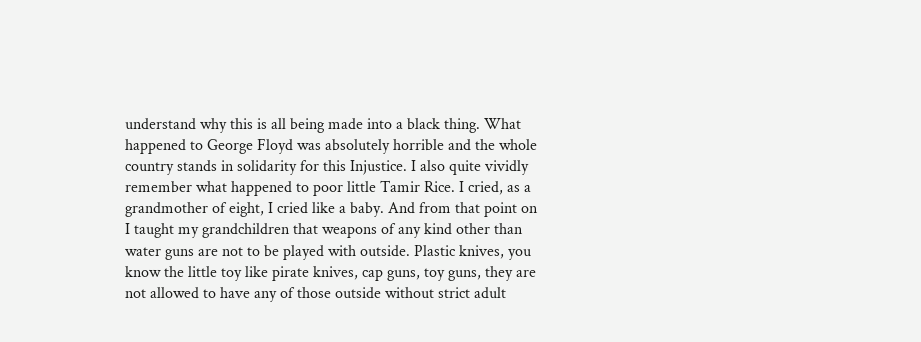understand why this is all being made into a black thing. What happened to George Floyd was absolutely horrible and the whole country stands in solidarity for this Injustice. I also quite vividly remember what happened to poor little Tamir Rice. I cried, as a grandmother of eight, I cried like a baby. And from that point on I taught my grandchildren that weapons of any kind other than water guns are not to be played with outside. Plastic knives, you know the little toy like pirate knives, cap guns, toy guns, they are not allowed to have any of those outside without strict adult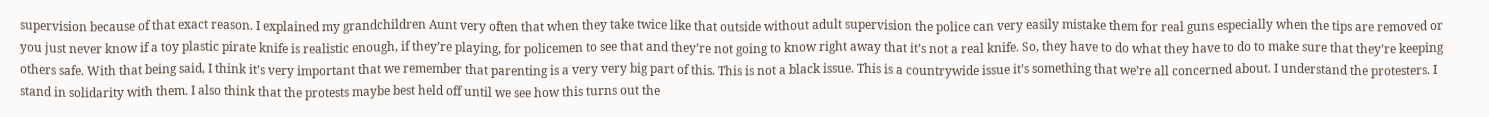supervision because of that exact reason. I explained my grandchildren Aunt very often that when they take twice like that outside without adult supervision the police can very easily mistake them for real guns especially when the tips are removed or you just never know if a toy plastic pirate knife is realistic enough, if they’re playing, for policemen to see that and they’re not going to know right away that it’s not a real knife. So, they have to do what they have to do to make sure that they’re keeping others safe. With that being said, I think it’s very important that we remember that parenting is a very very big part of this. This is not a black issue. This is a countrywide issue it’s something that we’re all concerned about. I understand the protesters. I stand in solidarity with them. I also think that the protests maybe best held off until we see how this turns out the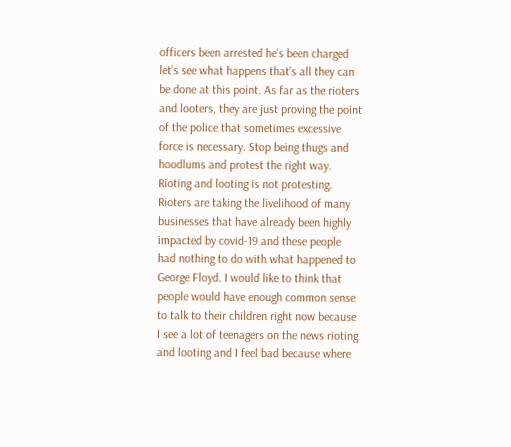officers been arrested he’s been charged let’s see what happens that’s all they can be done at this point. As far as the rioters and looters, they are just proving the point of the police that sometimes excessive force is necessary. Stop being thugs and hoodlums and protest the right way. Rioting and looting is not protesting. Rioters are taking the livelihood of many businesses that have already been highly impacted by covid-19 and these people had nothing to do with what happened to George Floyd. I would like to think that people would have enough common sense to talk to their children right now because I see a lot of teenagers on the news rioting and looting and I feel bad because where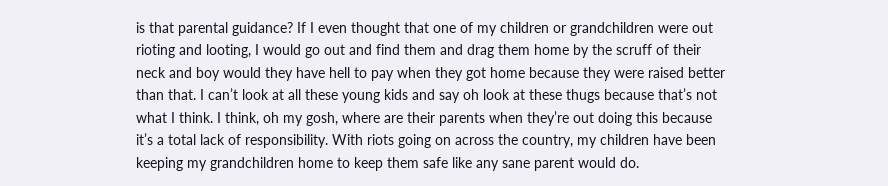is that parental guidance? If I even thought that one of my children or grandchildren were out rioting and looting, I would go out and find them and drag them home by the scruff of their neck and boy would they have hell to pay when they got home because they were raised better than that. I can’t look at all these young kids and say oh look at these thugs because that’s not what I think. I think, oh my gosh, where are their parents when they’re out doing this because it’s a total lack of responsibility. With riots going on across the country, my children have been keeping my grandchildren home to keep them safe like any sane parent would do.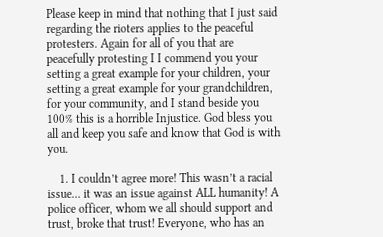Please keep in mind that nothing that I just said regarding the rioters applies to the peaceful protesters. Again for all of you that are peacefully protesting I I commend you your setting a great example for your children, your setting a great example for your grandchildren, for your community, and I stand beside you 100% this is a horrible Injustice. God bless you all and keep you safe and know that God is with you.

    1. I couldn’t agree more! This wasn’t a racial issue… it was an issue against ALL humanity! A police officer, whom we all should support and trust, broke that trust! Everyone, who has an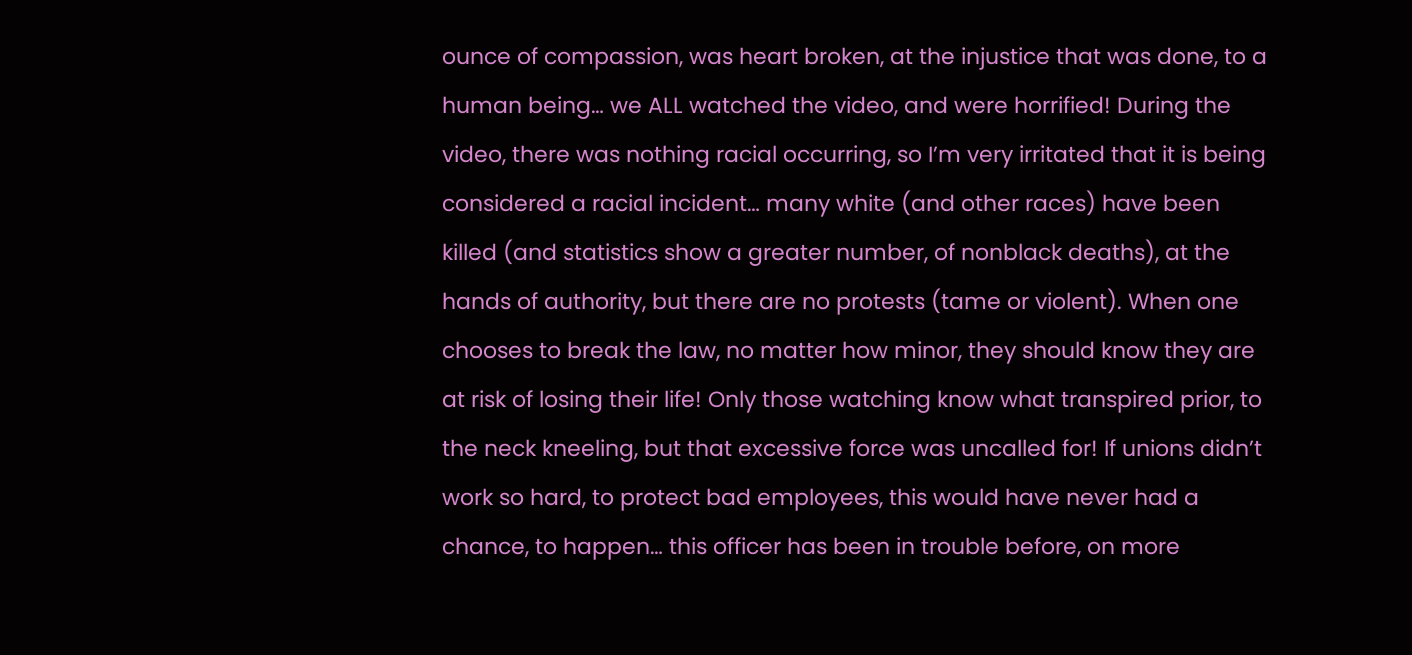ounce of compassion, was heart broken, at the injustice that was done, to a human being… we ALL watched the video, and were horrified! During the video, there was nothing racial occurring, so I’m very irritated that it is being considered a racial incident… many white (and other races) have been killed (and statistics show a greater number, of nonblack deaths), at the hands of authority, but there are no protests (tame or violent). When one chooses to break the law, no matter how minor, they should know they are at risk of losing their life! Only those watching know what transpired prior, to the neck kneeling, but that excessive force was uncalled for! If unions didn’t work so hard, to protect bad employees, this would have never had a chance, to happen… this officer has been in trouble before, on more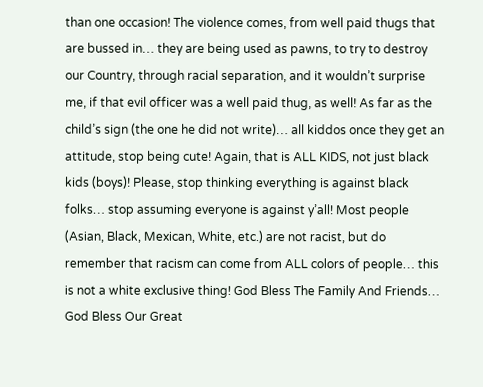than one occasion! The violence comes, from well paid thugs that are bussed in… they are being used as pawns, to try to destroy our Country, through racial separation, and it wouldn’t surprise me, if that evil officer was a well paid thug, as well! As far as the child’s sign (the one he did not write)… all kiddos once they get an attitude, stop being cute! Again, that is ALL KIDS, not just black kids (boys)! Please, stop thinking everything is against black folks… stop assuming everyone is against y’all! Most people (Asian, Black, Mexican, White, etc.) are not racist, but do remember that racism can come from ALL colors of people… this is not a white exclusive thing! God Bless The Family And Friends… God Bless Our Great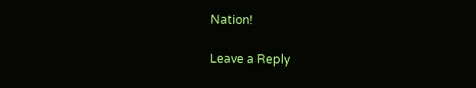Nation!

Leave a Reply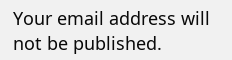Your email address will not be published.